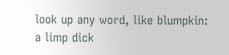look up any word, like blumpkin:
a limp dick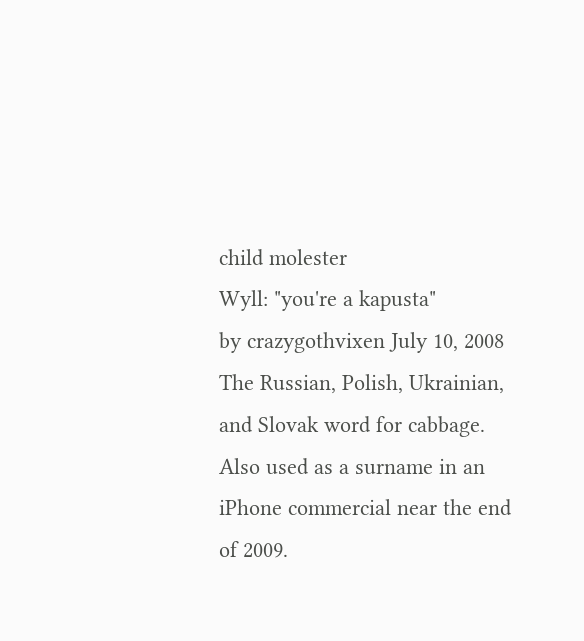child molester
Wyll: "you're a kapusta"
by crazygothvixen July 10, 2008
The Russian, Polish, Ukrainian, and Slovak word for cabbage. Also used as a surname in an iPhone commercial near the end of 2009.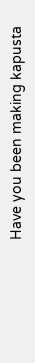Have you been making kapusta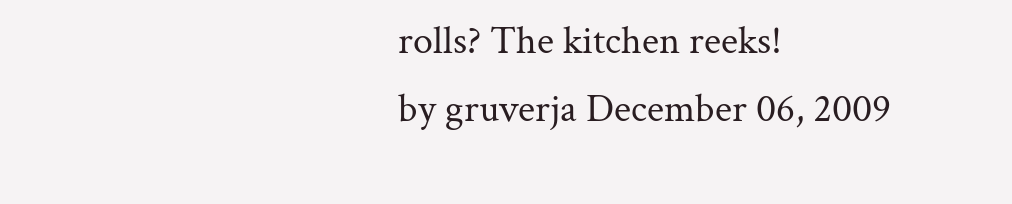rolls? The kitchen reeks!
by gruverja December 06, 2009